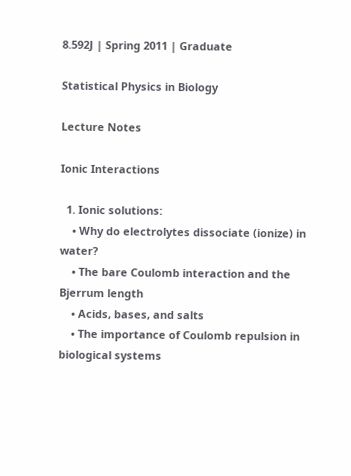8.592J | Spring 2011 | Graduate

Statistical Physics in Biology

Lecture Notes

Ionic Interactions

  1. Ionic solutions:
    • Why do electrolytes dissociate (ionize) in water?
    • The bare Coulomb interaction and the Bjerrum length
    • Acids, bases, and salts
    • The importance of Coulomb repulsion in biological systems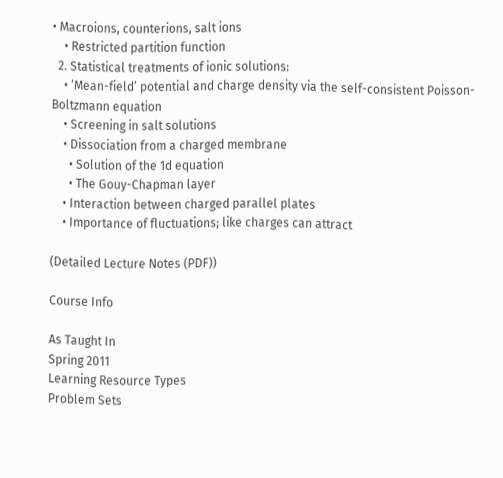• Macroions, counterions, salt ions
    • Restricted partition function
  2. Statistical treatments of ionic solutions:
    • ‘Mean-field’ potential and charge density via the self-consistent Poisson-Boltzmann equation
    • Screening in salt solutions
    • Dissociation from a charged membrane
      • Solution of the 1d equation
      • The Gouy-Chapman layer
    • Interaction between charged parallel plates
    • Importance of fluctuations; like charges can attract

(Detailed Lecture Notes (PDF))

Course Info

As Taught In
Spring 2011
Learning Resource Types
Problem Sets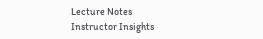Lecture Notes
Instructor Insights